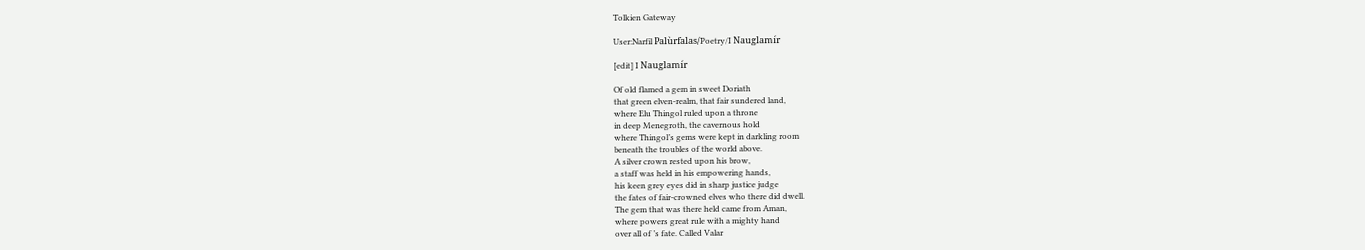Tolkien Gateway

User:Narfil Palùrfalas/Poetry/I Nauglamír

[edit] I Nauglamír

Of old flamed a gem in sweet Doriath
that green elven-realm, that fair sundered land,
where Elu Thingol ruled upon a throne
in deep Menegroth, the cavernous hold
where Thingol’s gems were kept in darkling room
beneath the troubles of the world above.
A silver crown rested upon his brow,
a staff was held in his empowering hands,
his keen grey eyes did in sharp justice judge
the fates of fair-crowned elves who there did dwell.
The gem that was there held came from Aman,
where powers great rule with a mighty hand
over all of ’s fate. Called Valar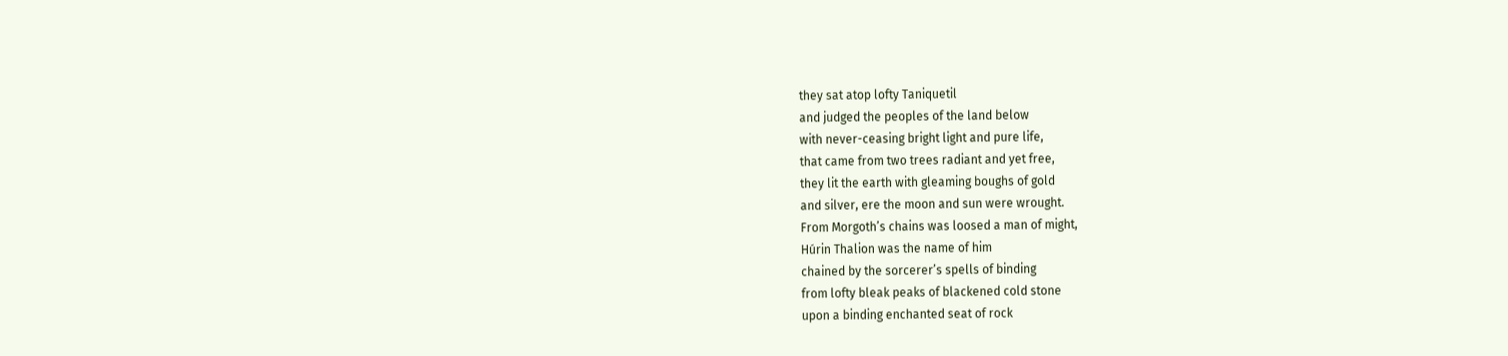they sat atop lofty Taniquetil
and judged the peoples of the land below
with never-ceasing bright light and pure life,
that came from two trees radiant and yet free,
they lit the earth with gleaming boughs of gold
and silver, ere the moon and sun were wrought.
From Morgoth’s chains was loosed a man of might,
Húrin Thalion was the name of him
chained by the sorcerer’s spells of binding
from lofty bleak peaks of blackened cold stone
upon a binding enchanted seat of rock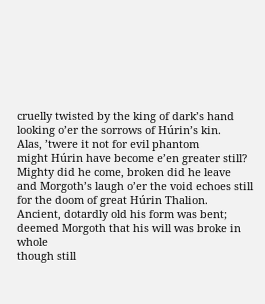cruelly twisted by the king of dark’s hand
looking o’er the sorrows of Húrin’s kin.
Alas, ’twere it not for evil phantom
might Húrin have become e’en greater still?
Mighty did he come, broken did he leave
and Morgoth’s laugh o’er the void echoes still
for the doom of great Húrin Thalion.
Ancient, dotardly old his form was bent;
deemed Morgoth that his will was broke in whole
though still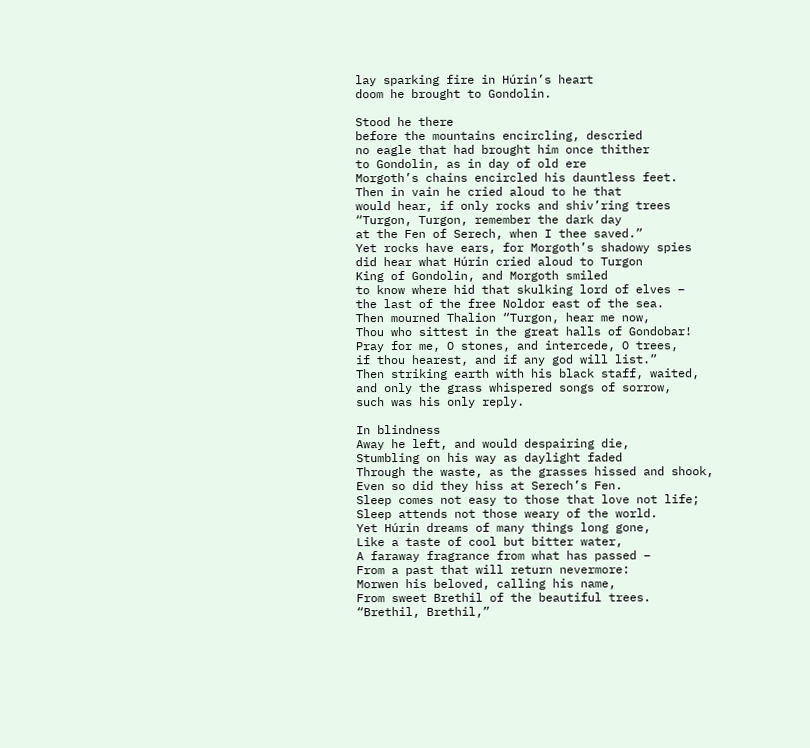lay sparking fire in Húrin’s heart
doom he brought to Gondolin.

Stood he there
before the mountains encircling, descried
no eagle that had brought him once thither
to Gondolin, as in day of old ere
Morgoth’s chains encircled his dauntless feet.
Then in vain he cried aloud to he that
would hear, if only rocks and shiv’ring trees
“Turgon, Turgon, remember the dark day
at the Fen of Serech, when I thee saved.”
Yet rocks have ears, for Morgoth’s shadowy spies
did hear what Húrin cried aloud to Turgon
King of Gondolin, and Morgoth smiled
to know where hid that skulking lord of elves –
the last of the free Noldor east of the sea.
Then mourned Thalion “Turgon, hear me now,
Thou who sittest in the great halls of Gondobar!
Pray for me, O stones, and intercede, O trees,
if thou hearest, and if any god will list.”
Then striking earth with his black staff, waited,
and only the grass whispered songs of sorrow,
such was his only reply.

In blindness
Away he left, and would despairing die,
Stumbling on his way as daylight faded
Through the waste, as the grasses hissed and shook,
Even so did they hiss at Serech’s Fen.
Sleep comes not easy to those that love not life;
Sleep attends not those weary of the world.
Yet Húrin dreams of many things long gone,
Like a taste of cool but bitter water,
A faraway fragrance from what has passed –
From a past that will return nevermore:
Morwen his beloved, calling his name,
From sweet Brethil of the beautiful trees.
“Brethil, Brethil,”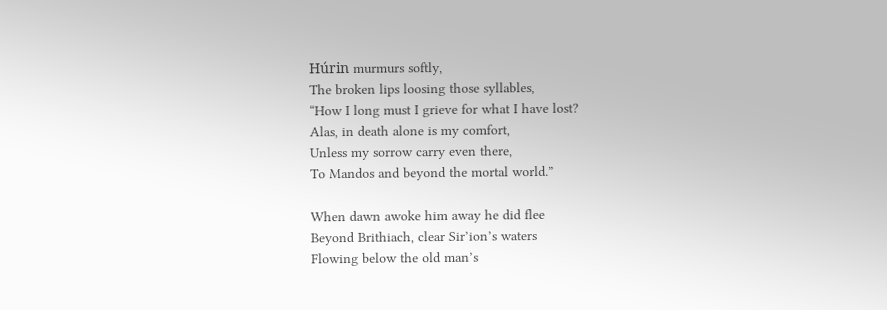Húrin murmurs softly,
The broken lips loosing those syllables,
“How I long must I grieve for what I have lost?
Alas, in death alone is my comfort,
Unless my sorrow carry even there,
To Mandos and beyond the mortal world.”

When dawn awoke him away he did flee
Beyond Brithiach, clear Sir’ion’s waters
Flowing below the old man’s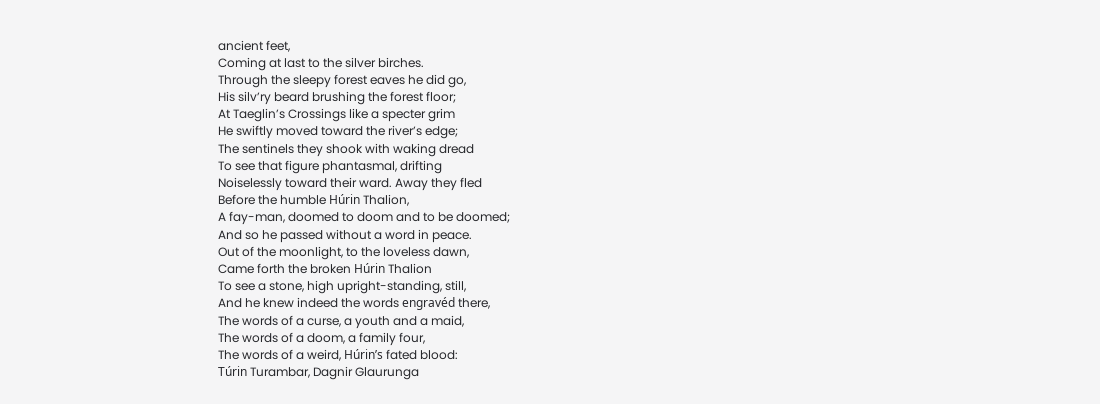ancient feet,
Coming at last to the silver birches.
Through the sleepy forest eaves he did go,
His silv’ry beard brushing the forest floor;
At Taeglin’s Crossings like a specter grim
He swiftly moved toward the river’s edge;
The sentinels they shook with waking dread
To see that figure phantasmal, drifting
Noiselessly toward their ward. Away they fled
Before the humble Húrin Thalion,
A fay-man, doomed to doom and to be doomed;
And so he passed without a word in peace.
Out of the moonlight, to the loveless dawn,
Came forth the broken Húrin Thalion
To see a stone, high upright-standing, still,
And he knew indeed the words engravéd there,
The words of a curse, a youth and a maid,
The words of a doom, a family four,
The words of a weird, Húrin’s fated blood:
Túrin Turambar, Dagnir Glaurunga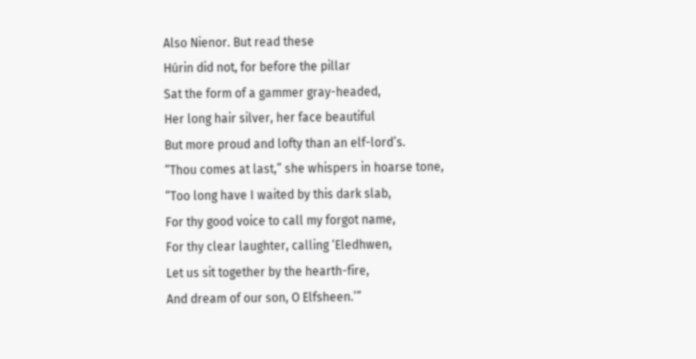Also Nienor. But read these
Húrin did not, for before the pillar
Sat the form of a gammer gray-headed,
Her long hair silver, her face beautiful
But more proud and lofty than an elf-lord’s.
“Thou comes at last,” she whispers in hoarse tone,
“Too long have I waited by this dark slab,
For thy good voice to call my forgot name,
For thy clear laughter, calling ‘Eledhwen,
Let us sit together by the hearth-fire,
And dream of our son, O Elfsheen.’”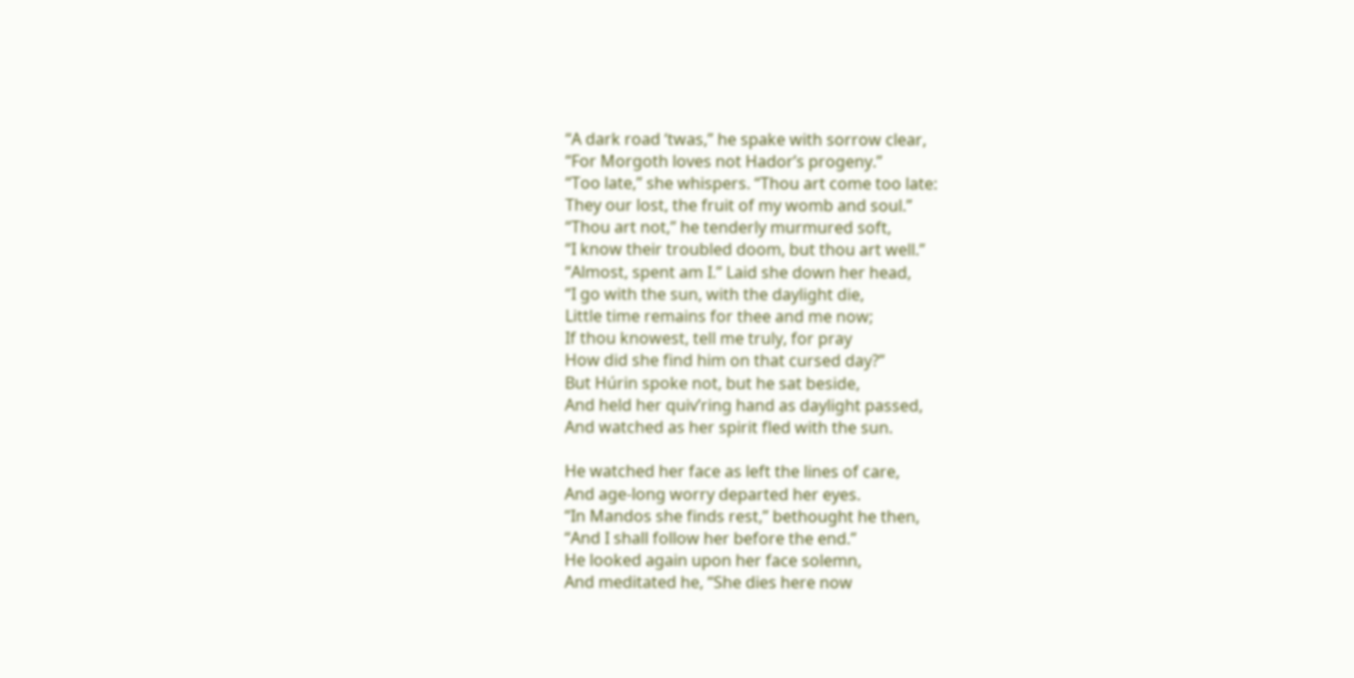“A dark road ‘twas,” he spake with sorrow clear,
“For Morgoth loves not Hador’s progeny.”
“Too late,” she whispers. “Thou art come too late:
They our lost, the fruit of my womb and soul.”
“Thou art not,” he tenderly murmured soft,
“I know their troubled doom, but thou art well.”
“Almost, spent am I.” Laid she down her head,
“I go with the sun, with the daylight die,
Little time remains for thee and me now;
If thou knowest, tell me truly, for pray
How did she find him on that cursed day?”
But Húrin spoke not, but he sat beside,
And held her quiv’ring hand as daylight passed,
And watched as her spirit fled with the sun.

He watched her face as left the lines of care,
And age-long worry departed her eyes.
“In Mandos she finds rest,” bethought he then,
“And I shall follow her before the end.”
He looked again upon her face solemn,
And meditated he, “She dies here now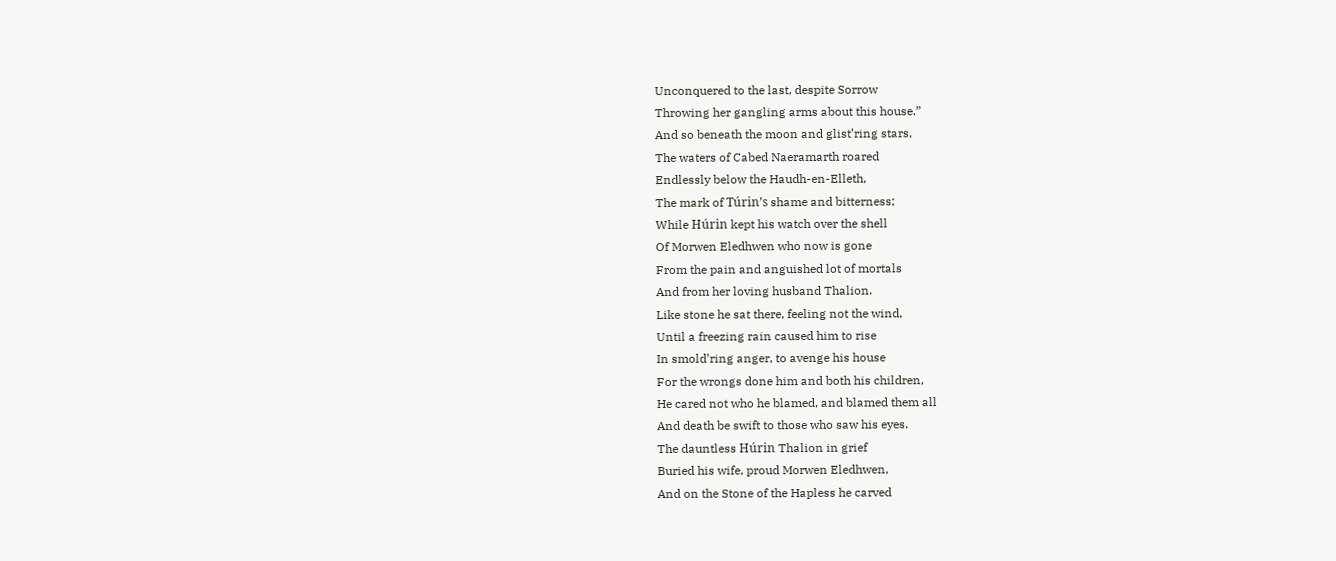Unconquered to the last, despite Sorrow
Throwing her gangling arms about this house.”
And so beneath the moon and glist’ring stars,
The waters of Cabed Naeramarth roared
Endlessly below the Haudh-en-Elleth,
The mark of Túrin’s shame and bitterness;
While Húrin kept his watch over the shell
Of Morwen Eledhwen who now is gone
From the pain and anguished lot of mortals
And from her loving husband Thalion.
Like stone he sat there, feeling not the wind,
Until a freezing rain caused him to rise
In smold’ring anger, to avenge his house
For the wrongs done him and both his children,
He cared not who he blamed, and blamed them all
And death be swift to those who saw his eyes.
The dauntless Húrin Thalion in grief
Buried his wife, proud Morwen Eledhwen,
And on the Stone of the Hapless he carved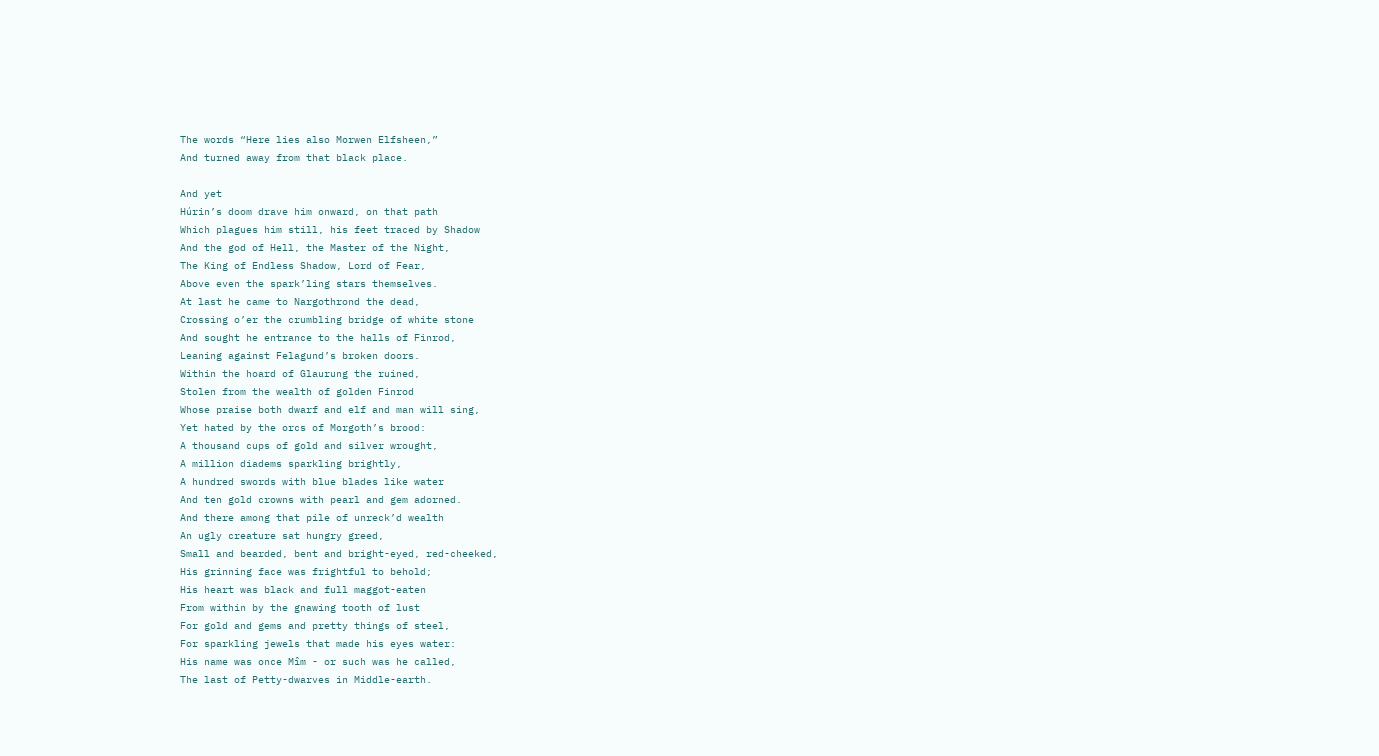The words “Here lies also Morwen Elfsheen,”
And turned away from that black place.

And yet
Húrin’s doom drave him onward, on that path
Which plagues him still, his feet traced by Shadow
And the god of Hell, the Master of the Night,
The King of Endless Shadow, Lord of Fear,
Above even the spark’ling stars themselves.
At last he came to Nargothrond the dead,
Crossing o’er the crumbling bridge of white stone
And sought he entrance to the halls of Finrod,
Leaning against Felagund’s broken doors.
Within the hoard of Glaurung the ruined,
Stolen from the wealth of golden Finrod
Whose praise both dwarf and elf and man will sing,
Yet hated by the orcs of Morgoth’s brood:
A thousand cups of gold and silver wrought,
A million diadems sparkling brightly,
A hundred swords with blue blades like water
And ten gold crowns with pearl and gem adorned.
And there among that pile of unreck’d wealth
An ugly creature sat hungry greed,
Small and bearded, bent and bright-eyed, red-cheeked,
His grinning face was frightful to behold;
His heart was black and full maggot-eaten
From within by the gnawing tooth of lust
For gold and gems and pretty things of steel,
For sparkling jewels that made his eyes water:
His name was once Mîm - or such was he called,
The last of Petty-dwarves in Middle-earth.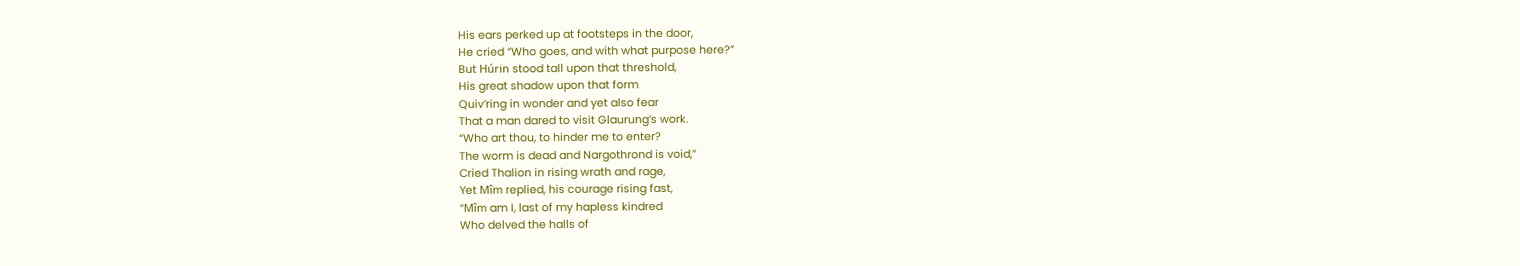His ears perked up at footsteps in the door,
He cried “Who goes, and with what purpose here?”
But Húrin stood tall upon that threshold,
His great shadow upon that form
Quiv’ring in wonder and yet also fear
That a man dared to visit Glaurung’s work.
“Who art thou, to hinder me to enter?
The worm is dead and Nargothrond is void,”
Cried Thalion in rising wrath and rage,
Yet Mîm replied, his courage rising fast,
“Mîm am I, last of my hapless kindred
Who delved the halls of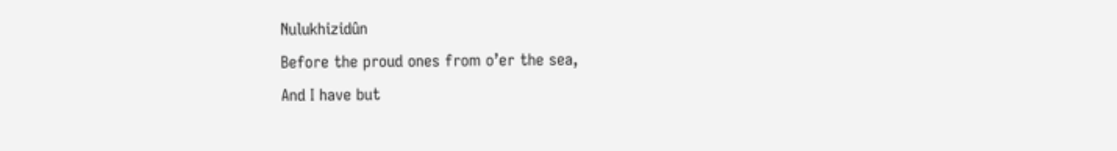Nulukhizidûn
Before the proud ones from o’er the sea,
And I have but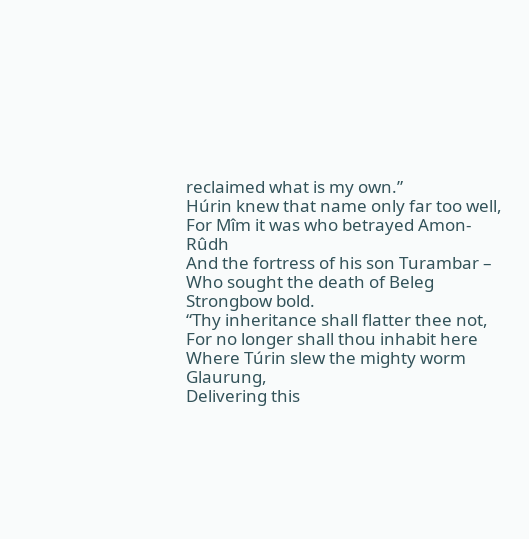reclaimed what is my own.”
Húrin knew that name only far too well,
For Mîm it was who betrayed Amon-Rûdh
And the fortress of his son Turambar –
Who sought the death of Beleg Strongbow bold.
“Thy inheritance shall flatter thee not,
For no longer shall thou inhabit here
Where Túrin slew the mighty worm Glaurung,
Delivering this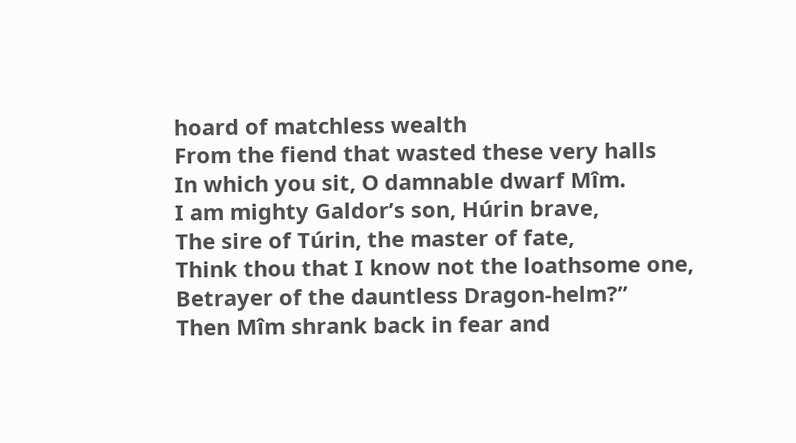hoard of matchless wealth
From the fiend that wasted these very halls
In which you sit, O damnable dwarf Mîm.
I am mighty Galdor’s son, Húrin brave,
The sire of Túrin, the master of fate,
Think thou that I know not the loathsome one,
Betrayer of the dauntless Dragon-helm?”
Then Mîm shrank back in fear and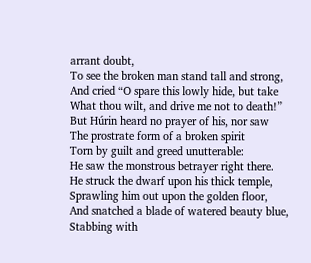arrant doubt,
To see the broken man stand tall and strong,
And cried “O spare this lowly hide, but take
What thou wilt, and drive me not to death!”
But Húrin heard no prayer of his, nor saw
The prostrate form of a broken spirit
Torn by guilt and greed unutterable:
He saw the monstrous betrayer right there.
He struck the dwarf upon his thick temple,
Sprawling him out upon the golden floor,
And snatched a blade of watered beauty blue,
Stabbing with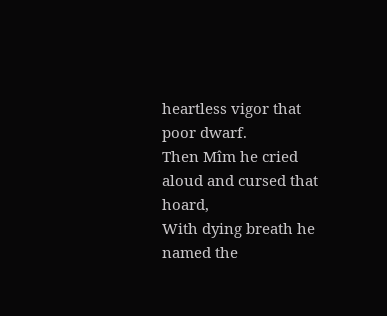heartless vigor that poor dwarf.
Then Mîm he cried aloud and cursed that hoard,
With dying breath he named the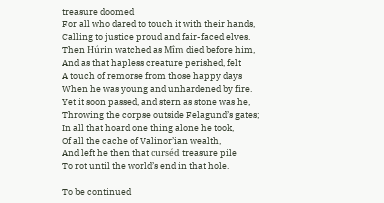treasure doomed
For all who dared to touch it with their hands,
Calling to justice proud and fair-faced elves.
Then Húrin watched as Mîm died before him,
And as that hapless creature perished, felt
A touch of remorse from those happy days
When he was young and unhardened by fire.
Yet it soon passed, and stern as stone was he,
Throwing the corpse outside Felagund’s gates;
In all that hoard one thing alone he took,
Of all the cache of Valinor’ian wealth,
And left he then that curséd treasure pile
To rot until the world’s end in that hole.

To be continued